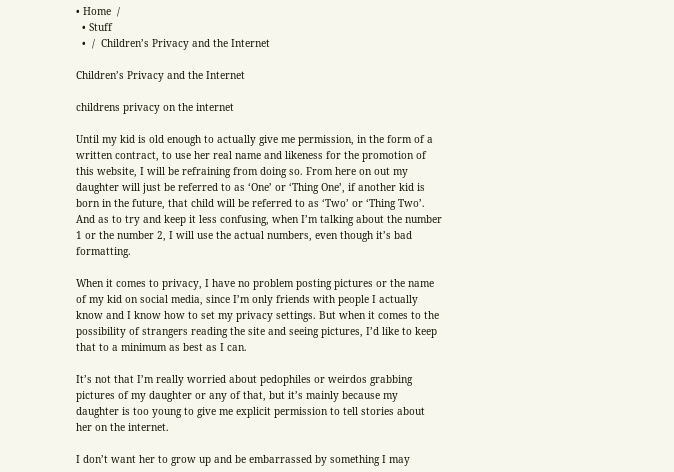• Home  /
  • Stuff
  •  /  Children’s Privacy and the Internet

Children’s Privacy and the Internet

childrens privacy on the internet

Until my kid is old enough to actually give me permission, in the form of a written contract, to use her real name and likeness for the promotion of this website, I will be refraining from doing so. From here on out my daughter will just be referred to as ‘One’ or ‘Thing One’, if another kid is born in the future, that child will be referred to as ‘Two’ or ‘Thing Two’. And as to try and keep it less confusing, when I’m talking about the number 1 or the number 2, I will use the actual numbers, even though it’s bad formatting.

When it comes to privacy, I have no problem posting pictures or the name of my kid on social media, since I’m only friends with people I actually know and I know how to set my privacy settings. But when it comes to the possibility of strangers reading the site and seeing pictures, I’d like to keep that to a minimum as best as I can.

It’s not that I’m really worried about pedophiles or weirdos grabbing pictures of my daughter or any of that, but it’s mainly because my daughter is too young to give me explicit permission to tell stories about her on the internet.

I don’t want her to grow up and be embarrassed by something I may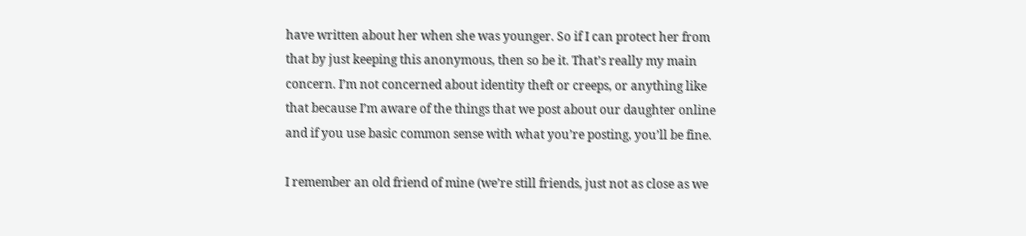have written about her when she was younger. So if I can protect her from that by just keeping this anonymous, then so be it. That’s really my main concern. I’m not concerned about identity theft or creeps, or anything like that because I’m aware of the things that we post about our daughter online and if you use basic common sense with what you’re posting, you’ll be fine.

I remember an old friend of mine (we’re still friends, just not as close as we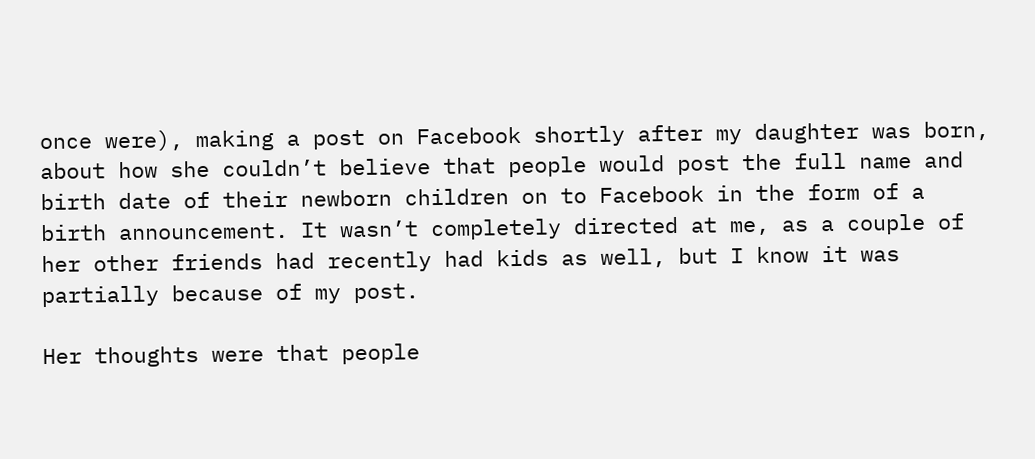once were), making a post on Facebook shortly after my daughter was born, about how she couldn’t believe that people would post the full name and birth date of their newborn children on to Facebook in the form of a birth announcement. It wasn’t completely directed at me, as a couple of her other friends had recently had kids as well, but I know it was partially because of my post.

Her thoughts were that people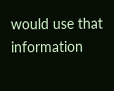would use that information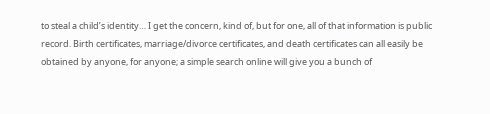to steal a child’s identity… I get the concern, kind of, but for one, all of that information is public record. Birth certificates, marriage/divorce certificates, and death certificates can all easily be obtained by anyone, for anyone; a simple search online will give you a bunch of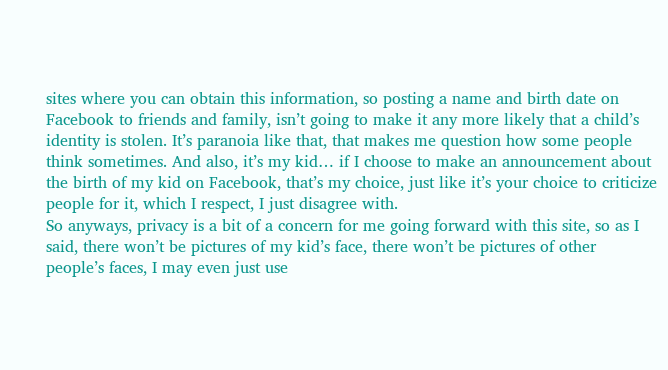sites where you can obtain this information, so posting a name and birth date on Facebook to friends and family, isn’t going to make it any more likely that a child’s identity is stolen. It’s paranoia like that, that makes me question how some people think sometimes. And also, it’s my kid… if I choose to make an announcement about the birth of my kid on Facebook, that’s my choice, just like it’s your choice to criticize people for it, which I respect, I just disagree with.
So anyways, privacy is a bit of a concern for me going forward with this site, so as I said, there won’t be pictures of my kid’s face, there won’t be pictures of other people’s faces, I may even just use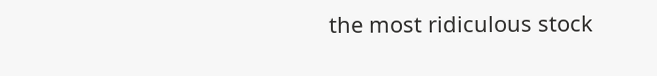the most ridiculous stock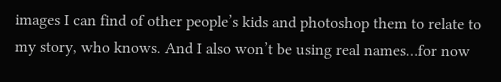images I can find of other people’s kids and photoshop them to relate to my story, who knows. And I also won’t be using real names…for now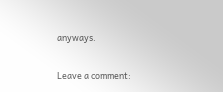anyways.

Leave a comment: